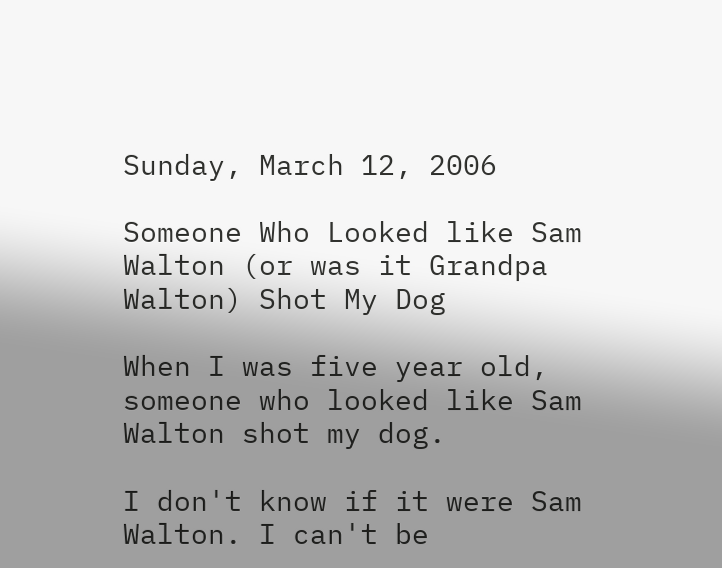Sunday, March 12, 2006

Someone Who Looked like Sam Walton (or was it Grandpa Walton) Shot My Dog

When I was five year old, someone who looked like Sam Walton shot my dog.

I don't know if it were Sam Walton. I can't be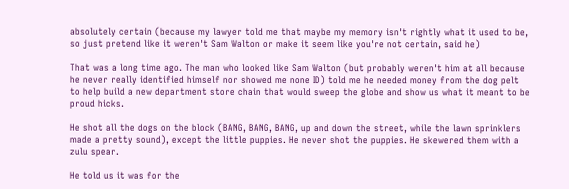absolutely certain (because my lawyer told me that maybe my memory isn't rightly what it used to be, so just pretend like it weren't Sam Walton or make it seem like you're not certain, said he)

That was a long time ago. The man who looked like Sam Walton (but probably weren't him at all because he never really identified himself nor showed me none ID) told me he needed money from the dog pelt to help build a new department store chain that would sweep the globe and show us what it meant to be proud hicks.

He shot all the dogs on the block (BANG, BANG, BANG, up and down the street, while the lawn sprinklers made a pretty sound), except the little puppies. He never shot the puppies. He skewered them with a zulu spear.

He told us it was for the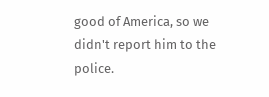good of America, so we didn't report him to the police.